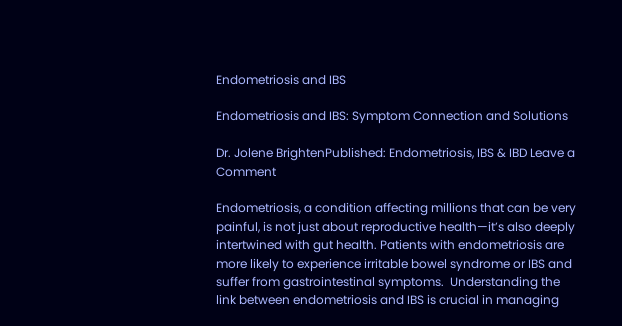Endometriosis and IBS

Endometriosis and IBS: Symptom Connection and Solutions

Dr. Jolene BrightenPublished: Endometriosis, IBS & IBD Leave a Comment

Endometriosis, a condition affecting millions that can be very painful, is not just about reproductive health—it’s also deeply intertwined with gut health. Patients with endometriosis are more likely to experience irritable bowel syndrome or IBS and suffer from gastrointestinal symptoms.  Understanding the link between endometriosis and IBS is crucial in managing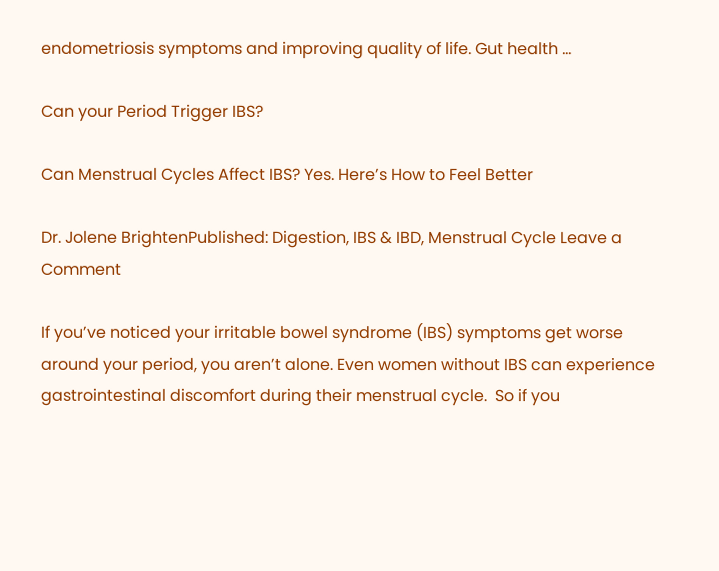endometriosis symptoms and improving quality of life. Gut health …

Can your Period Trigger IBS?

Can Menstrual Cycles Affect IBS? Yes. Here’s How to Feel Better

Dr. Jolene BrightenPublished: Digestion, IBS & IBD, Menstrual Cycle Leave a Comment

If you’ve noticed your irritable bowel syndrome (IBS) symptoms get worse around your period, you aren’t alone. Even women without IBS can experience gastrointestinal discomfort during their menstrual cycle.  So if you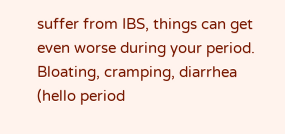suffer from IBS, things can get even worse during your period. Bloating, cramping, diarrhea (hello period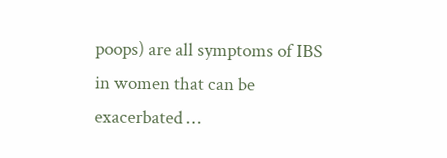poops) are all symptoms of IBS in women that can be exacerbated …